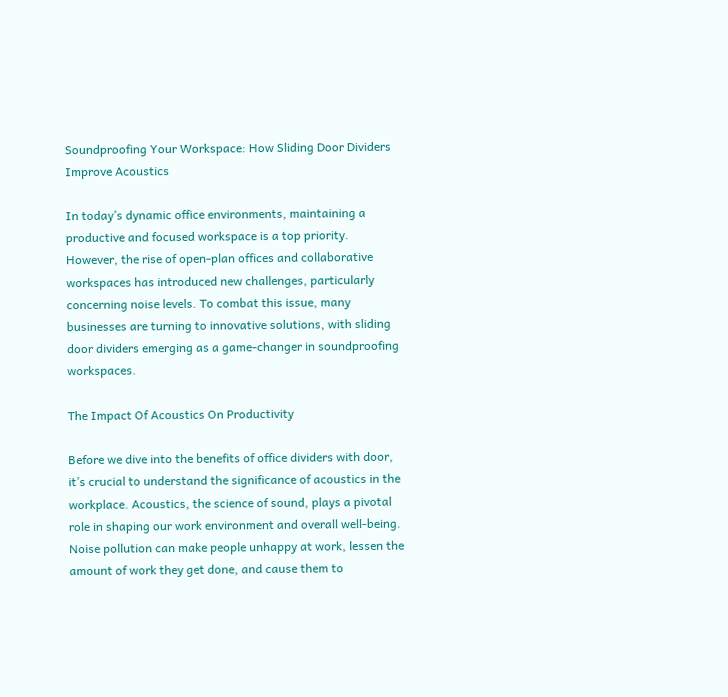Soundproofing Your Workspace: How Sliding Door Dividers Improve Acoustics

In today’s dynamic office environments, maintaining a productive and focused workspace is a top priority. However, the rise of open-plan offices and collaborative workspaces has introduced new challenges, particularly concerning noise levels. To combat this issue, many businesses are turning to innovative solutions, with sliding door dividers emerging as a game-changer in soundproofing workspaces.

The Impact Of Acoustics On Productivity

Before we dive into the benefits of office dividers with door, it’s crucial to understand the significance of acoustics in the workplace. Acoustics, the science of sound, plays a pivotal role in shaping our work environment and overall well-being. Noise pollution can make people unhappy at work, lessen the amount of work they get done, and cause them to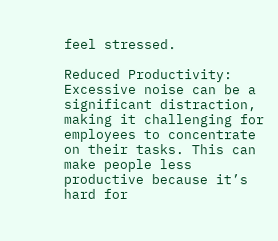feel stressed.

Reduced Productivity: Excessive noise can be a significant distraction, making it challenging for employees to concentrate on their tasks. This can make people less productive because it’s hard for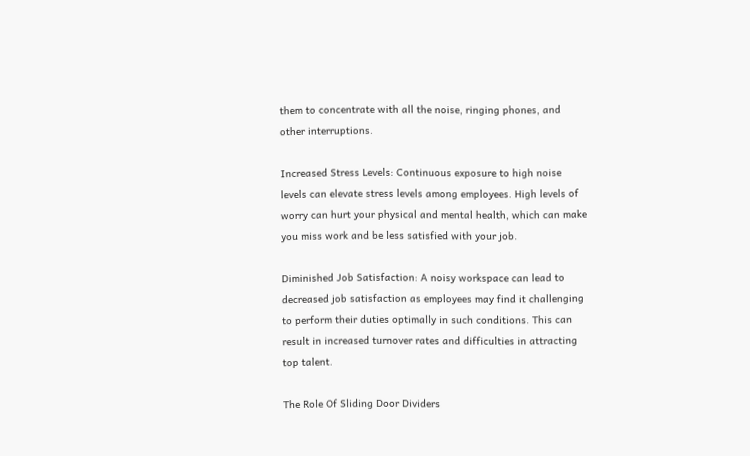them to concentrate with all the noise, ringing phones, and other interruptions.

Increased Stress Levels: Continuous exposure to high noise levels can elevate stress levels among employees. High levels of worry can hurt your physical and mental health, which can make you miss work and be less satisfied with your job.

Diminished Job Satisfaction: A noisy workspace can lead to decreased job satisfaction as employees may find it challenging to perform their duties optimally in such conditions. This can result in increased turnover rates and difficulties in attracting top talent.

The Role Of Sliding Door Dividers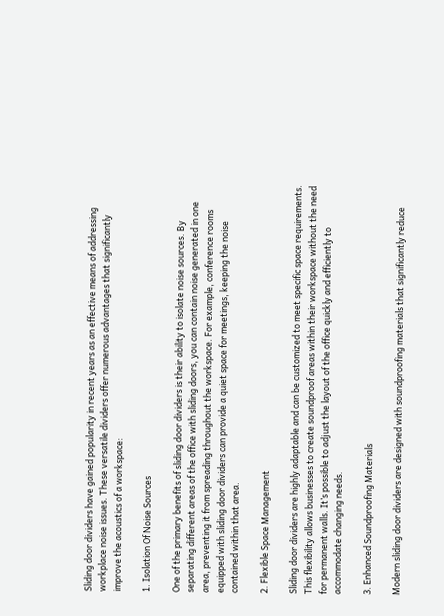Sliding door dividers have gained popularity in recent years as an effective means of addressing workplace noise issues. These versatile dividers offer numerous advantages that significantly improve the acoustics of a workspace:

1. Isolation Of Noise Sources

One of the primary benefits of sliding door dividers is their ability to isolate noise sources. By separating different areas of the office with sliding doors, you can contain noise generated in one area, preventing it from spreading throughout the workspace. For example, conference rooms equipped with sliding door dividers can provide a quiet space for meetings, keeping the noise contained within that area.

2. Flexible Space Management

Sliding door dividers are highly adaptable and can be customized to meet specific space requirements. This flexibility allows businesses to create soundproof areas within their workspace without the need for permanent walls. It’s possible to adjust the layout of the office quickly and efficiently to accommodate changing needs.

3. Enhanced Soundproofing Materials

Modern sliding door dividers are designed with soundproofing materials that significantly reduce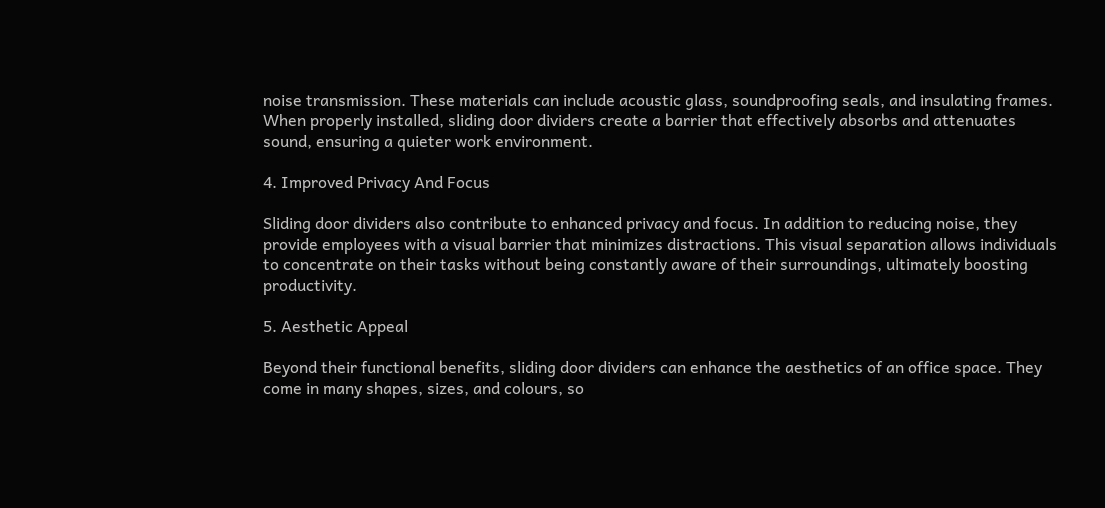noise transmission. These materials can include acoustic glass, soundproofing seals, and insulating frames. When properly installed, sliding door dividers create a barrier that effectively absorbs and attenuates sound, ensuring a quieter work environment.

4. Improved Privacy And Focus

Sliding door dividers also contribute to enhanced privacy and focus. In addition to reducing noise, they provide employees with a visual barrier that minimizes distractions. This visual separation allows individuals to concentrate on their tasks without being constantly aware of their surroundings, ultimately boosting productivity.

5. Aesthetic Appeal

Beyond their functional benefits, sliding door dividers can enhance the aesthetics of an office space. They come in many shapes, sizes, and colours, so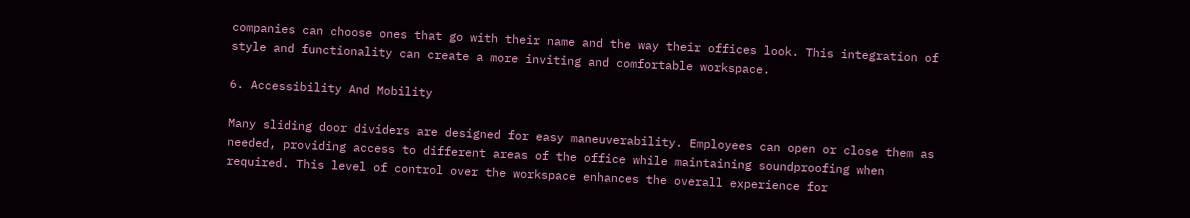companies can choose ones that go with their name and the way their offices look. This integration of style and functionality can create a more inviting and comfortable workspace.

6. Accessibility And Mobility

Many sliding door dividers are designed for easy maneuverability. Employees can open or close them as needed, providing access to different areas of the office while maintaining soundproofing when required. This level of control over the workspace enhances the overall experience for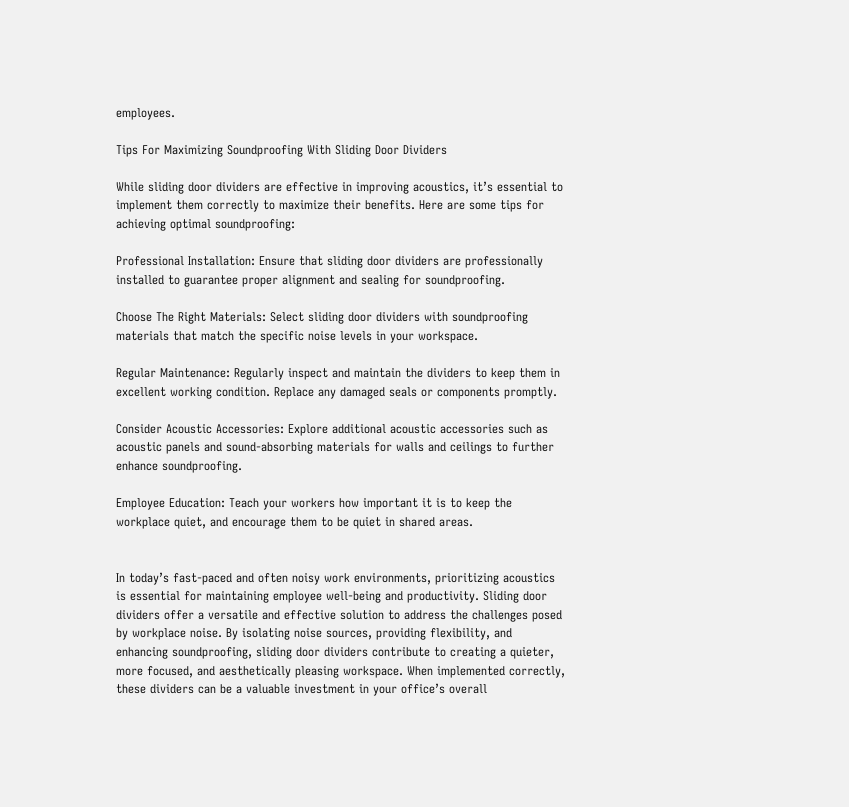employees.

Tips For Maximizing Soundproofing With Sliding Door Dividers

While sliding door dividers are effective in improving acoustics, it’s essential to implement them correctly to maximize their benefits. Here are some tips for achieving optimal soundproofing:

Professional Installation: Ensure that sliding door dividers are professionally installed to guarantee proper alignment and sealing for soundproofing.

Choose The Right Materials: Select sliding door dividers with soundproofing materials that match the specific noise levels in your workspace.

Regular Maintenance: Regularly inspect and maintain the dividers to keep them in excellent working condition. Replace any damaged seals or components promptly.

Consider Acoustic Accessories: Explore additional acoustic accessories such as acoustic panels and sound-absorbing materials for walls and ceilings to further enhance soundproofing.

Employee Education: Teach your workers how important it is to keep the workplace quiet, and encourage them to be quiet in shared areas.


In today’s fast-paced and often noisy work environments, prioritizing acoustics is essential for maintaining employee well-being and productivity. Sliding door dividers offer a versatile and effective solution to address the challenges posed by workplace noise. By isolating noise sources, providing flexibility, and enhancing soundproofing, sliding door dividers contribute to creating a quieter, more focused, and aesthetically pleasing workspace. When implemented correctly, these dividers can be a valuable investment in your office’s overall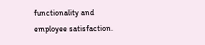functionality and employee satisfaction.